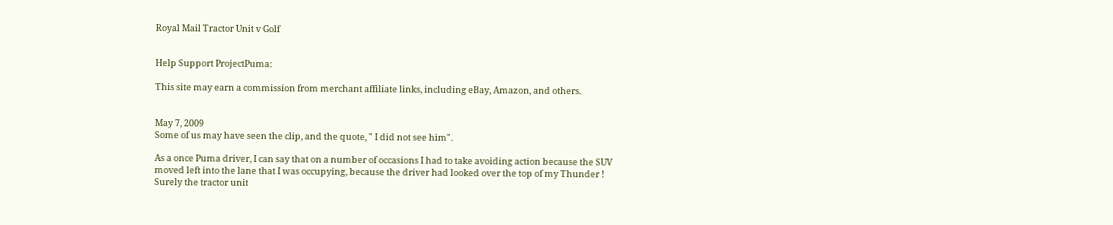Royal Mail Tractor Unit v Golf


Help Support ProjectPuma:

This site may earn a commission from merchant affiliate links, including eBay, Amazon, and others.


May 7, 2009
Some of us may have seen the clip, and the quote, " I did not see him".

As a once Puma driver, I can say that on a number of occasions I had to take avoiding action because the SUV moved left into the lane that I was occupying, because the driver had looked over the top of my Thunder !
Surely the tractor unit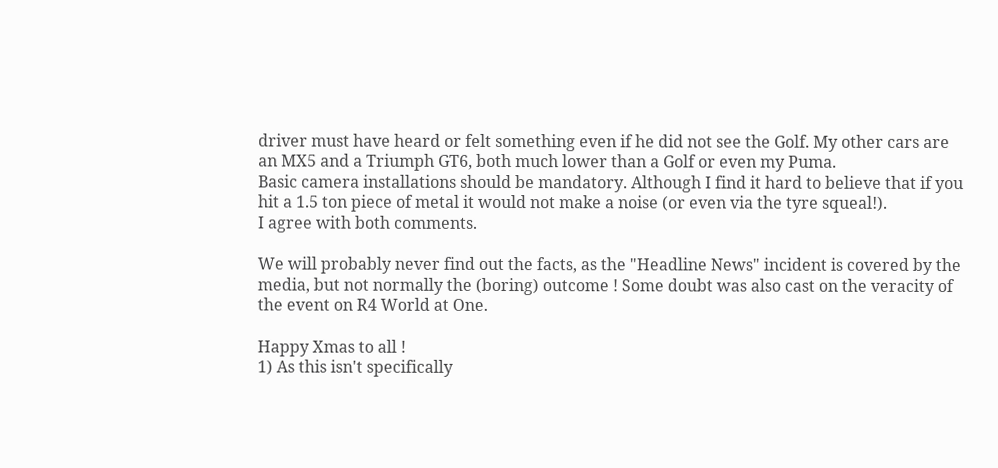driver must have heard or felt something even if he did not see the Golf. My other cars are an MX5 and a Triumph GT6, both much lower than a Golf or even my Puma.
Basic camera installations should be mandatory. Although I find it hard to believe that if you hit a 1.5 ton piece of metal it would not make a noise (or even via the tyre squeal!).
I agree with both comments.

We will probably never find out the facts, as the "Headline News" incident is covered by the media, but not normally the (boring) outcome ! Some doubt was also cast on the veracity of the event on R4 World at One.

Happy Xmas to all !
1) As this isn't specifically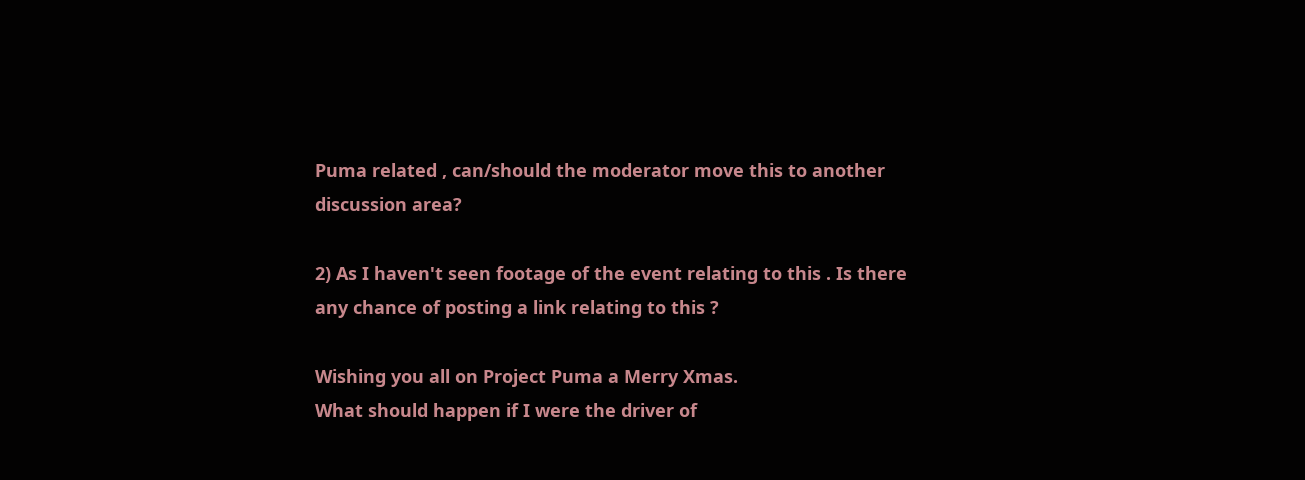Puma related , can/should the moderator move this to another discussion area?

2) As I haven't seen footage of the event relating to this . Is there any chance of posting a link relating to this ?

Wishing you all on Project Puma a Merry Xmas.
What should happen if I were the driver of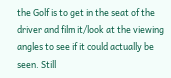the Golf is to get in the seat of the driver and film it/look at the viewing angles to see if it could actually be seen. Still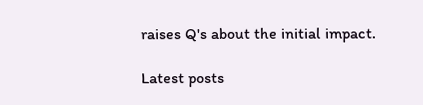raises Q's about the initial impact.

Latest posts